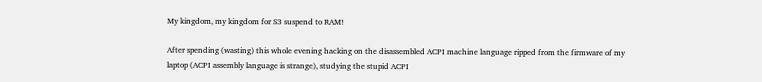My kingdom, my kingdom for S3 suspend to RAM!

After spending (wasting) this whole evening hacking on the disassembled ACPI machine language ripped from the firmware of my laptop (ACPI assembly language is strange), studying the stupid ACPI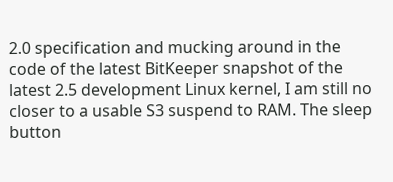2.0 specification and mucking around in the code of the latest BitKeeper snapshot of the latest 2.5 development Linux kernel, I am still no closer to a usable S3 suspend to RAM. The sleep button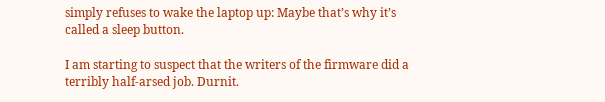simply refuses to wake the laptop up: Maybe that’s why it’s called a sleep button.

I am starting to suspect that the writers of the firmware did a terribly half-arsed job. Durnit.